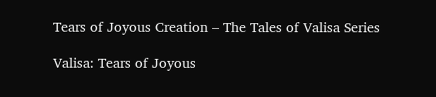Tears of Joyous Creation – The Tales of Valisa Series

Valisa: Tears of Joyous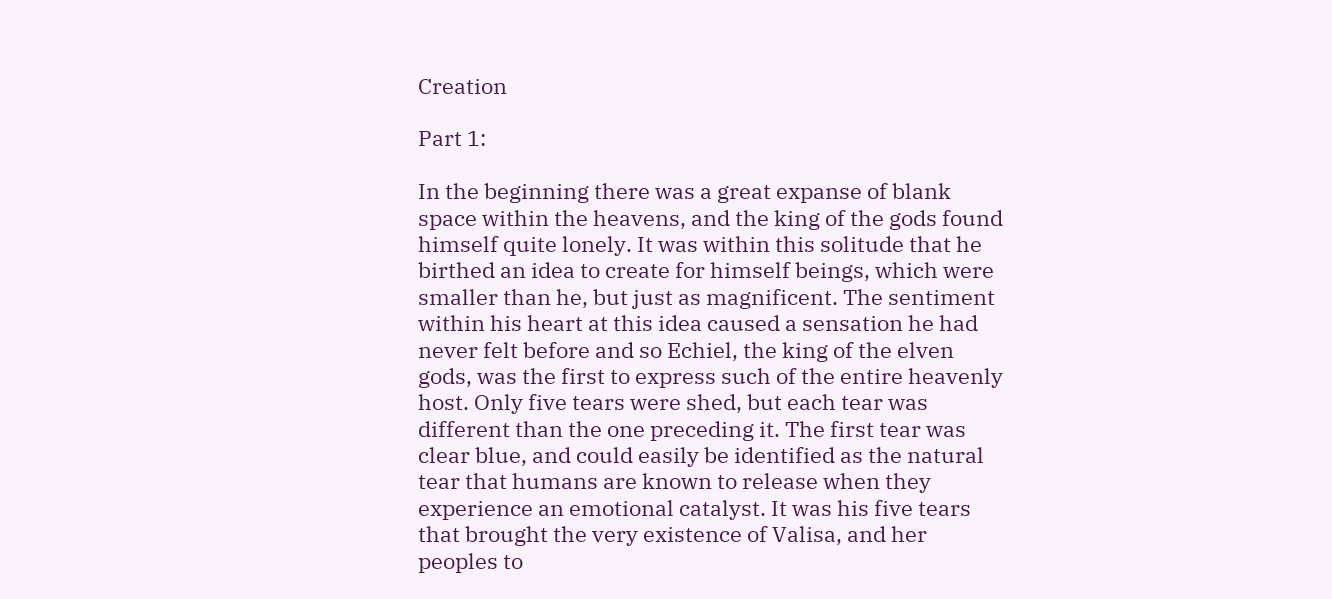Creation

Part 1:

In the beginning there was a great expanse of blank space within the heavens, and the king of the gods found himself quite lonely. It was within this solitude that he birthed an idea to create for himself beings, which were smaller than he, but just as magnificent. The sentiment within his heart at this idea caused a sensation he had never felt before and so Echiel, the king of the elven gods, was the first to express such of the entire heavenly host. Only five tears were shed, but each tear was different than the one preceding it. The first tear was clear blue, and could easily be identified as the natural tear that humans are known to release when they experience an emotional catalyst. It was his five tears that brought the very existence of Valisa, and her peoples to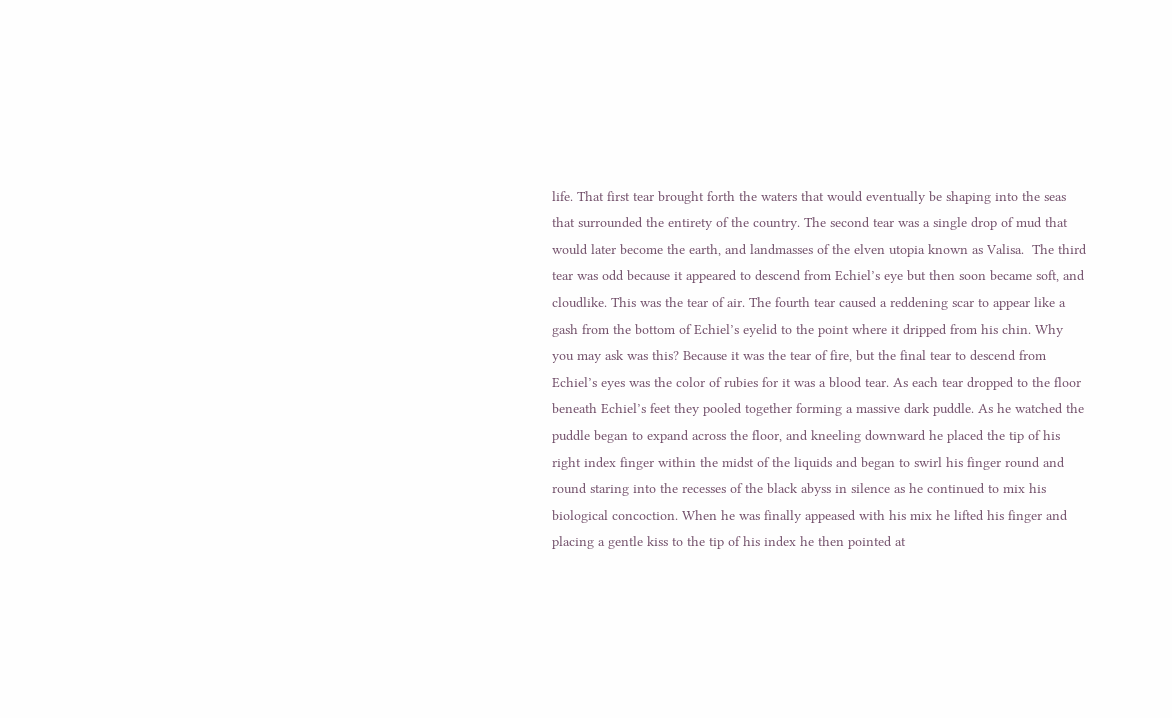life. That first tear brought forth the waters that would eventually be shaping into the seas that surrounded the entirety of the country. The second tear was a single drop of mud that would later become the earth, and landmasses of the elven utopia known as Valisa.  The third tear was odd because it appeared to descend from Echiel’s eye but then soon became soft, and cloudlike. This was the tear of air. The fourth tear caused a reddening scar to appear like a gash from the bottom of Echiel’s eyelid to the point where it dripped from his chin. Why you may ask was this? Because it was the tear of fire, but the final tear to descend from Echiel’s eyes was the color of rubies for it was a blood tear. As each tear dropped to the floor beneath Echiel’s feet they pooled together forming a massive dark puddle. As he watched the puddle began to expand across the floor, and kneeling downward he placed the tip of his right index finger within the midst of the liquids and began to swirl his finger round and round staring into the recesses of the black abyss in silence as he continued to mix his biological concoction. When he was finally appeased with his mix he lifted his finger and placing a gentle kiss to the tip of his index he then pointed at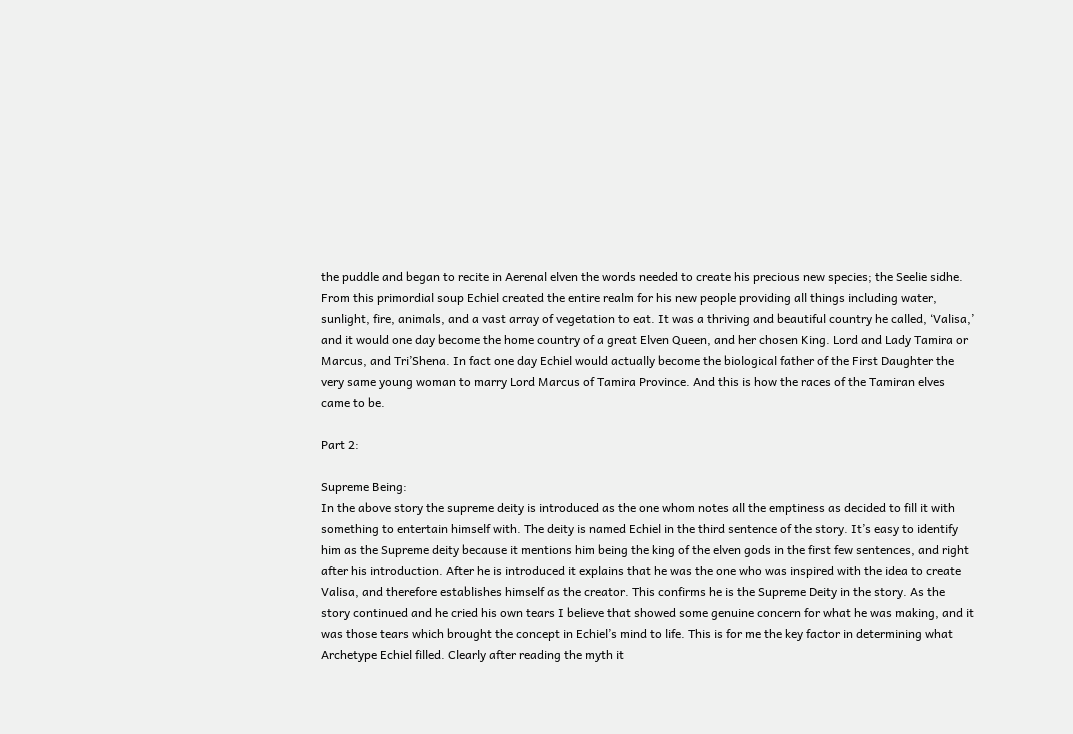the puddle and began to recite in Aerenal elven the words needed to create his precious new species; the Seelie sidhe. From this primordial soup Echiel created the entire realm for his new people providing all things including water, sunlight, fire, animals, and a vast array of vegetation to eat. It was a thriving and beautiful country he called, ‘Valisa,’ and it would one day become the home country of a great Elven Queen, and her chosen King. Lord and Lady Tamira or Marcus, and Tri’Shena. In fact one day Echiel would actually become the biological father of the First Daughter the very same young woman to marry Lord Marcus of Tamira Province. And this is how the races of the Tamiran elves came to be.

Part 2:

Supreme Being:
In the above story the supreme deity is introduced as the one whom notes all the emptiness as decided to fill it with something to entertain himself with. The deity is named Echiel in the third sentence of the story. It’s easy to identify him as the Supreme deity because it mentions him being the king of the elven gods in the first few sentences, and right after his introduction. After he is introduced it explains that he was the one who was inspired with the idea to create Valisa, and therefore establishes himself as the creator. This confirms he is the Supreme Deity in the story. As the story continued and he cried his own tears I believe that showed some genuine concern for what he was making, and it was those tears which brought the concept in Echiel’s mind to life. This is for me the key factor in determining what Archetype Echiel filled. Clearly after reading the myth it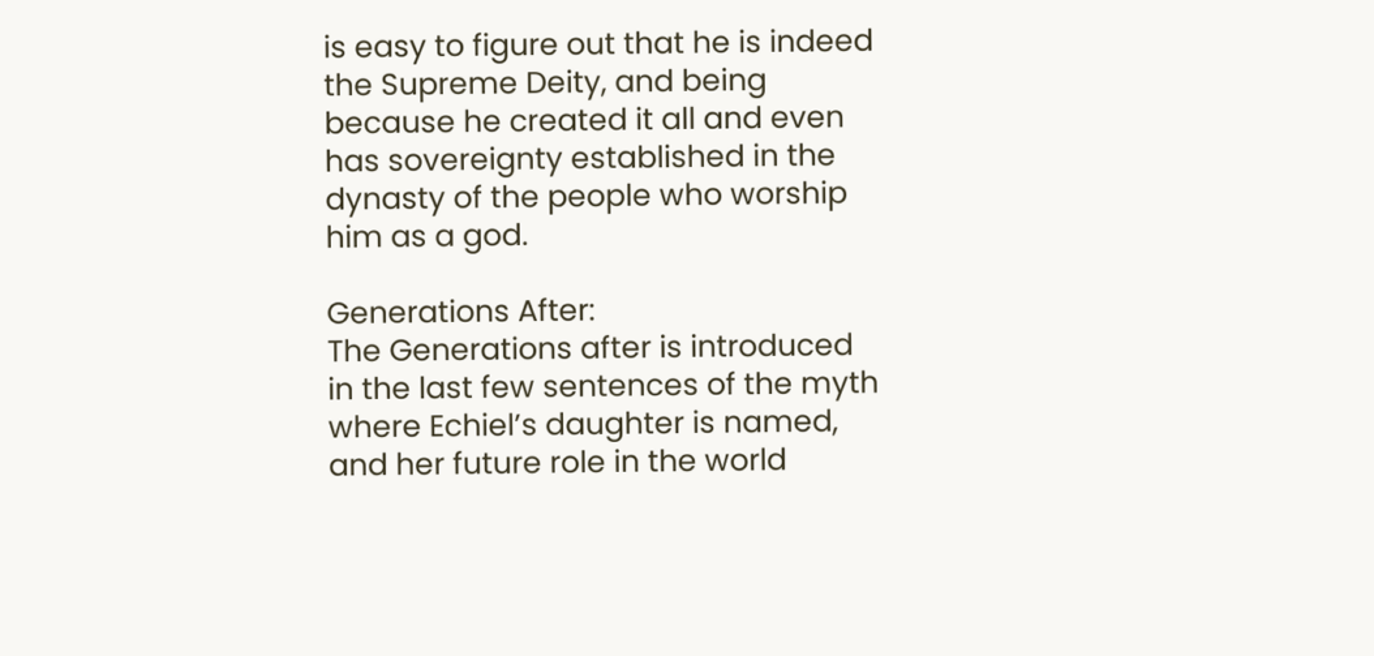is easy to figure out that he is indeed the Supreme Deity, and being because he created it all and even has sovereignty established in the dynasty of the people who worship him as a god.

Generations After:
The Generations after is introduced in the last few sentences of the myth where Echiel’s daughter is named, and her future role in the world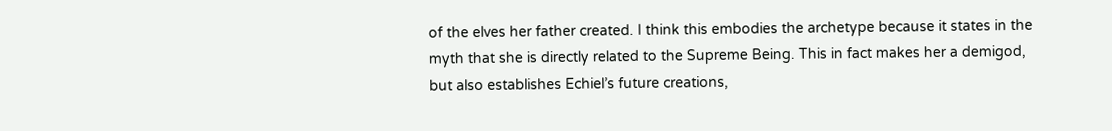of the elves her father created. I think this embodies the archetype because it states in the myth that she is directly related to the Supreme Being. This in fact makes her a demigod, but also establishes Echiel’s future creations,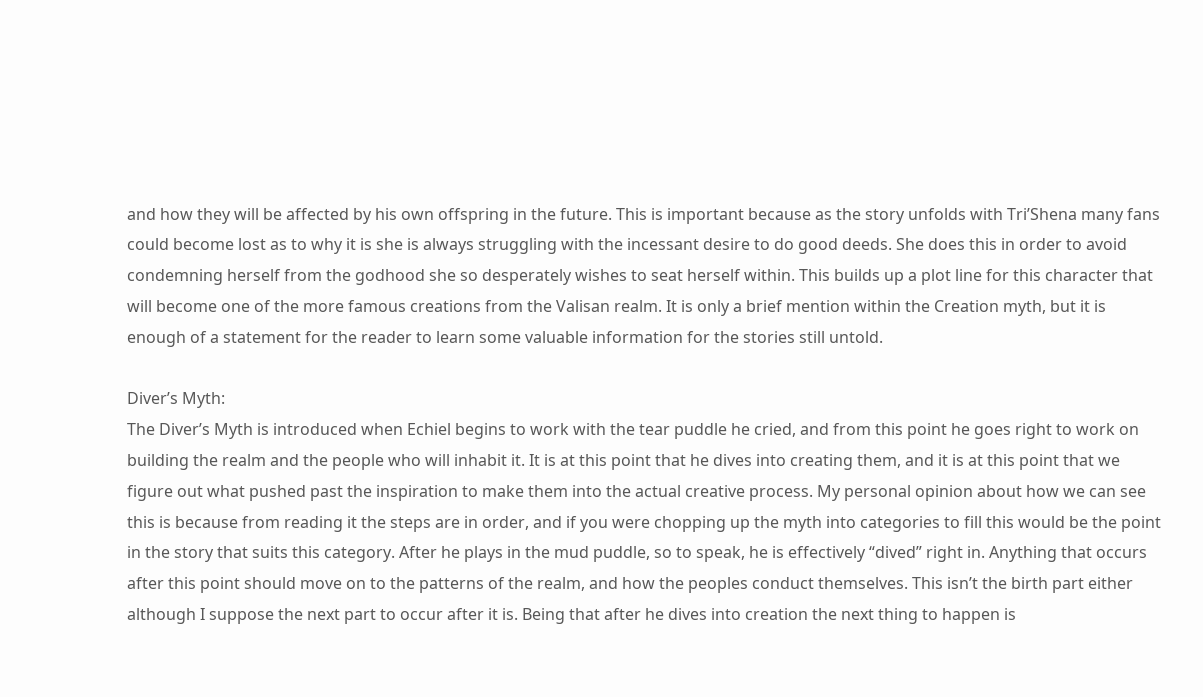and how they will be affected by his own offspring in the future. This is important because as the story unfolds with Tri’Shena many fans could become lost as to why it is she is always struggling with the incessant desire to do good deeds. She does this in order to avoid condemning herself from the godhood she so desperately wishes to seat herself within. This builds up a plot line for this character that will become one of the more famous creations from the Valisan realm. It is only a brief mention within the Creation myth, but it is enough of a statement for the reader to learn some valuable information for the stories still untold.

Diver’s Myth:
The Diver’s Myth is introduced when Echiel begins to work with the tear puddle he cried, and from this point he goes right to work on building the realm and the people who will inhabit it. It is at this point that he dives into creating them, and it is at this point that we figure out what pushed past the inspiration to make them into the actual creative process. My personal opinion about how we can see this is because from reading it the steps are in order, and if you were chopping up the myth into categories to fill this would be the point in the story that suits this category. After he plays in the mud puddle, so to speak, he is effectively “dived” right in. Anything that occurs after this point should move on to the patterns of the realm, and how the peoples conduct themselves. This isn’t the birth part either although I suppose the next part to occur after it is. Being that after he dives into creation the next thing to happen is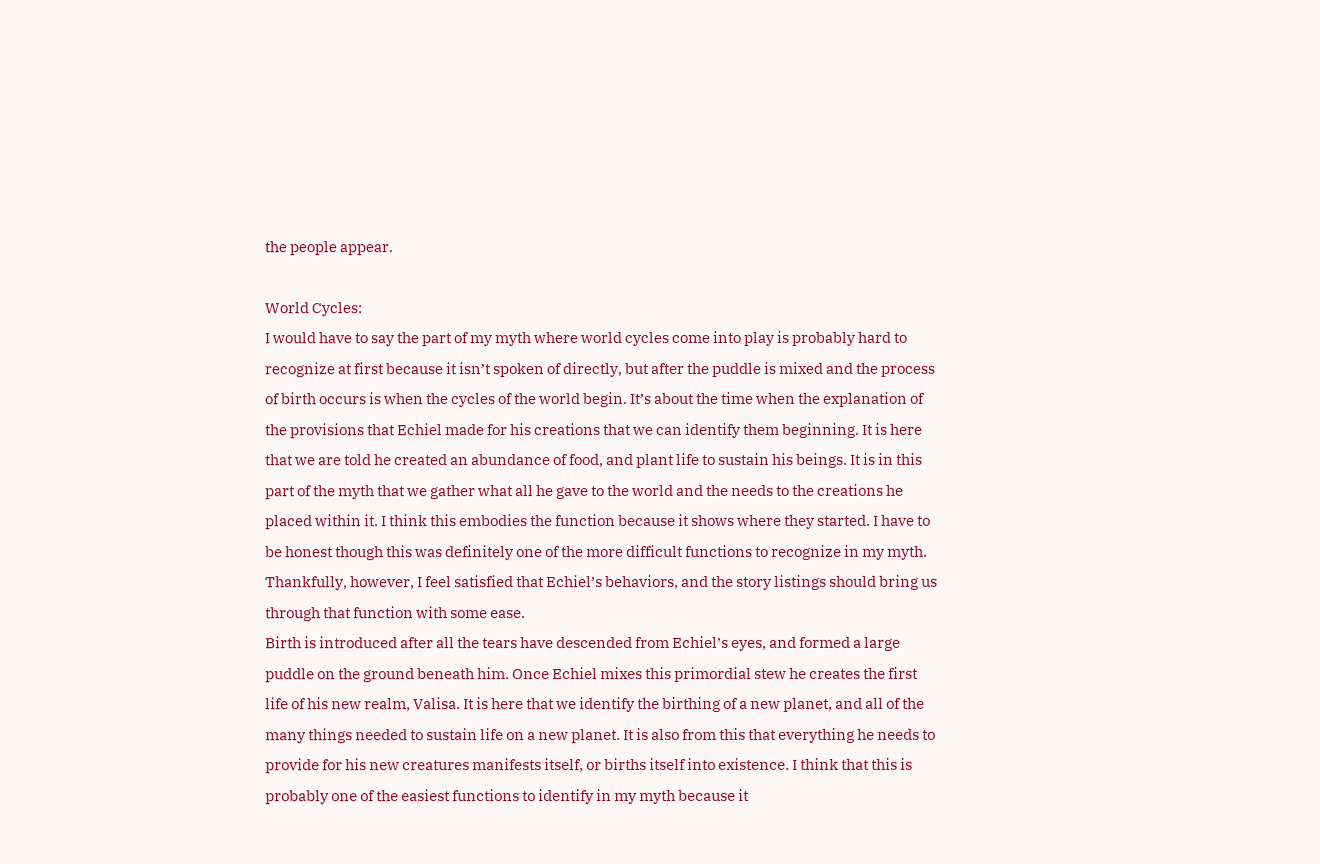the people appear.

World Cycles:
I would have to say the part of my myth where world cycles come into play is probably hard to recognize at first because it isn’t spoken of directly, but after the puddle is mixed and the process of birth occurs is when the cycles of the world begin. It’s about the time when the explanation of the provisions that Echiel made for his creations that we can identify them beginning. It is here that we are told he created an abundance of food, and plant life to sustain his beings. It is in this part of the myth that we gather what all he gave to the world and the needs to the creations he placed within it. I think this embodies the function because it shows where they started. I have to be honest though this was definitely one of the more difficult functions to recognize in my myth. Thankfully, however, I feel satisfied that Echiel’s behaviors, and the story listings should bring us through that function with some ease.
Birth is introduced after all the tears have descended from Echiel’s eyes, and formed a large puddle on the ground beneath him. Once Echiel mixes this primordial stew he creates the first life of his new realm, Valisa. It is here that we identify the birthing of a new planet, and all of the many things needed to sustain life on a new planet. It is also from this that everything he needs to provide for his new creatures manifests itself, or births itself into existence. I think that this is probably one of the easiest functions to identify in my myth because it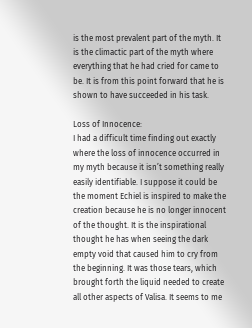is the most prevalent part of the myth. It is the climactic part of the myth where everything that he had cried for came to be. It is from this point forward that he is shown to have succeeded in his task.

Loss of Innocence:
I had a difficult time finding out exactly where the loss of innocence occurred in my myth because it isn’t something really easily identifiable. I suppose it could be the moment Echiel is inspired to make the creation because he is no longer innocent of the thought. It is the inspirational thought he has when seeing the dark empty void that caused him to cry from the beginning. It was those tears, which brought forth the liquid needed to create all other aspects of Valisa. It seems to me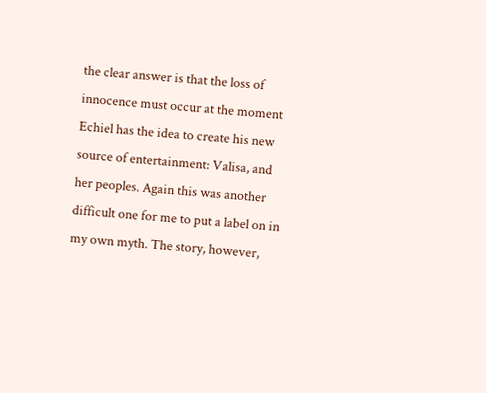the clear answer is that the loss of innocence must occur at the moment Echiel has the idea to create his new source of entertainment: Valisa, and her peoples. Again this was another difficult one for me to put a label on in my own myth. The story, however,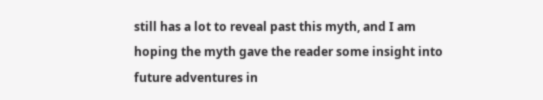still has a lot to reveal past this myth, and I am hoping the myth gave the reader some insight into future adventures in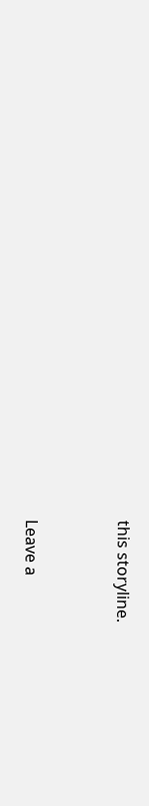this storyline.


Leave a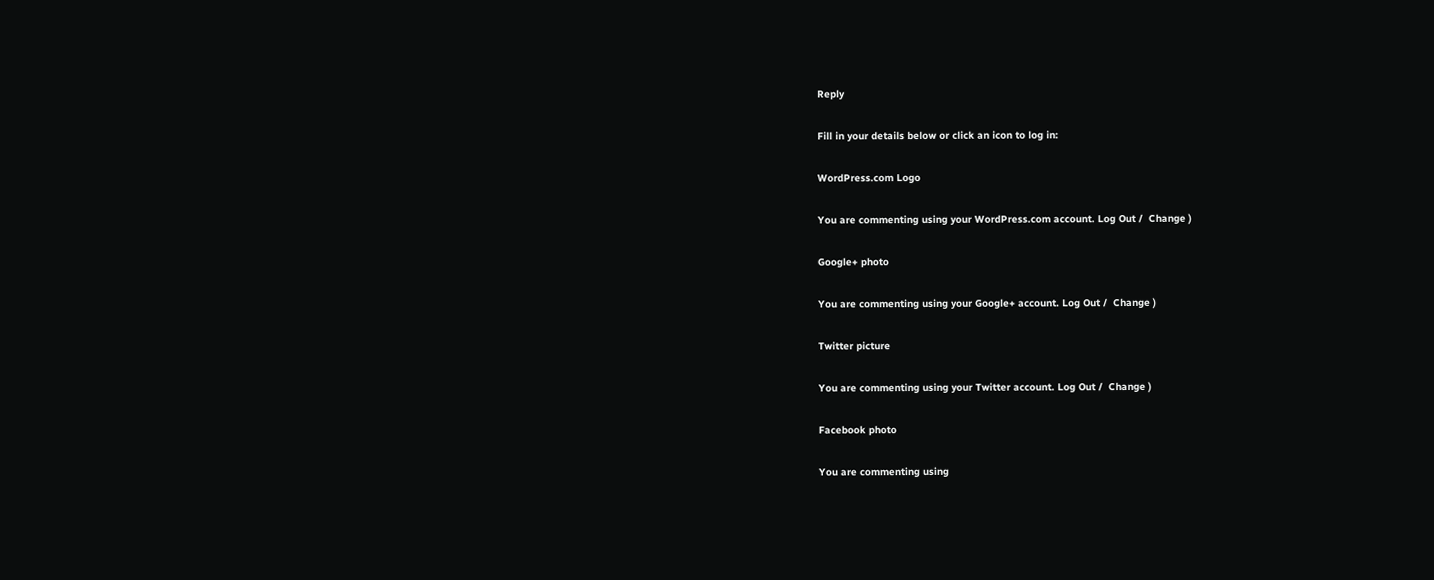Reply

Fill in your details below or click an icon to log in:

WordPress.com Logo

You are commenting using your WordPress.com account. Log Out /  Change )

Google+ photo

You are commenting using your Google+ account. Log Out /  Change )

Twitter picture

You are commenting using your Twitter account. Log Out /  Change )

Facebook photo

You are commenting using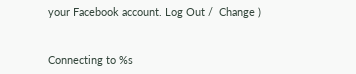your Facebook account. Log Out /  Change )


Connecting to %s